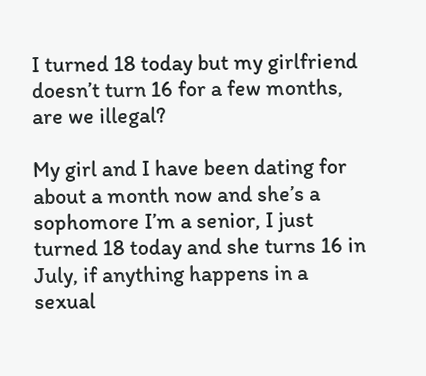I turned 18 today but my girlfriend doesn’t turn 16 for a few months, are we illegal?

My girl and I have been dating for about a month now and she’s a sophomore I’m a senior, I just turned 18 today and she turns 16 in July, if anything happens in a sexual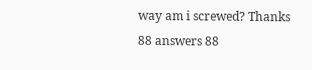way am i screwed? Thanks
88 answers 88